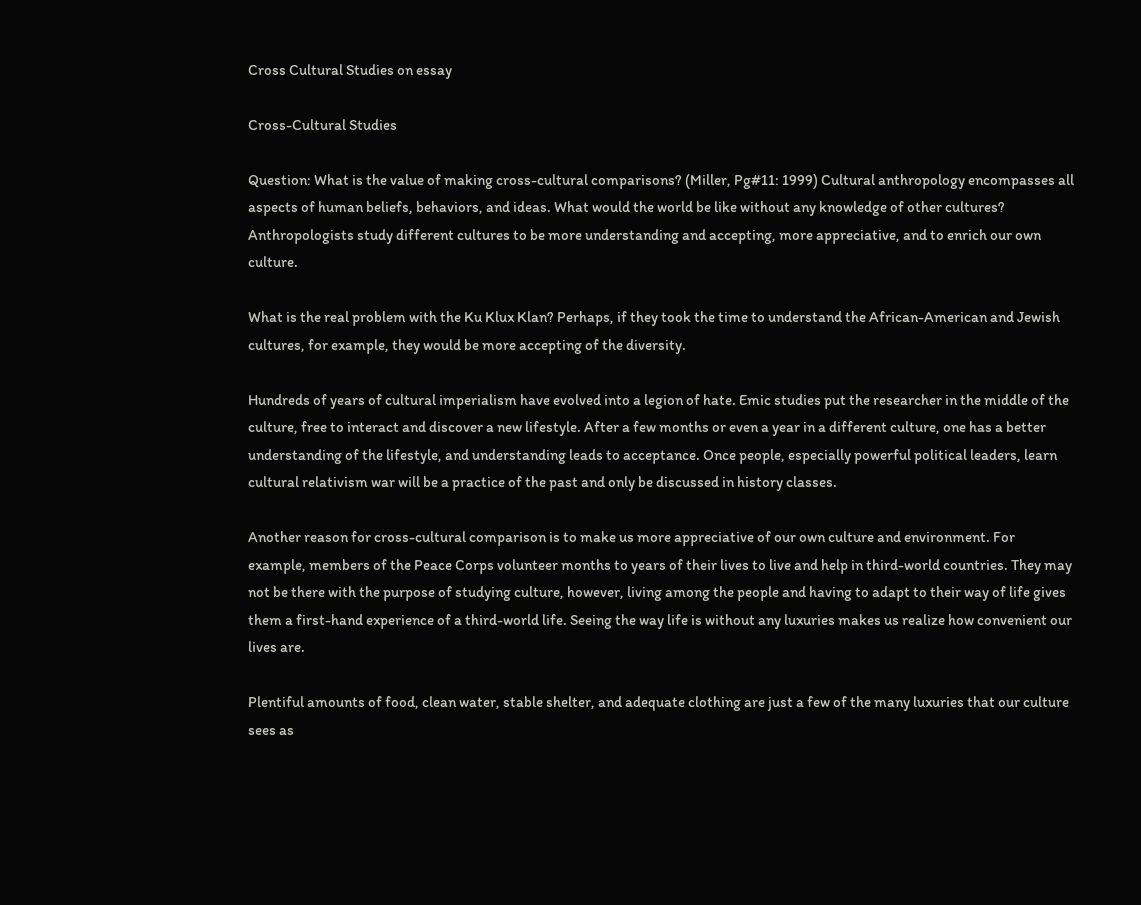Cross Cultural Studies on essay

Cross-Cultural Studies

Question: What is the value of making cross-cultural comparisons? (Miller, Pg#11: 1999) Cultural anthropology encompasses all aspects of human beliefs, behaviors, and ideas. What would the world be like without any knowledge of other cultures? Anthropologists study different cultures to be more understanding and accepting, more appreciative, and to enrich our own culture.

What is the real problem with the Ku Klux Klan? Perhaps, if they took the time to understand the African-American and Jewish cultures, for example, they would be more accepting of the diversity.

Hundreds of years of cultural imperialism have evolved into a legion of hate. Emic studies put the researcher in the middle of the culture, free to interact and discover a new lifestyle. After a few months or even a year in a different culture, one has a better understanding of the lifestyle, and understanding leads to acceptance. Once people, especially powerful political leaders, learn cultural relativism war will be a practice of the past and only be discussed in history classes.

Another reason for cross-cultural comparison is to make us more appreciative of our own culture and environment. For example, members of the Peace Corps volunteer months to years of their lives to live and help in third-world countries. They may not be there with the purpose of studying culture, however, living among the people and having to adapt to their way of life gives them a first-hand experience of a third-world life. Seeing the way life is without any luxuries makes us realize how convenient our lives are.

Plentiful amounts of food, clean water, stable shelter, and adequate clothing are just a few of the many luxuries that our culture sees as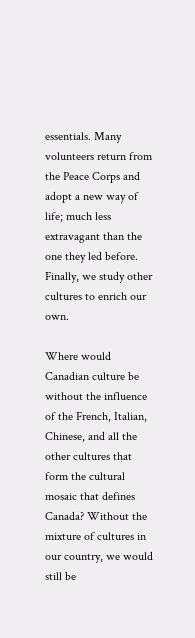essentials. Many volunteers return from the Peace Corps and adopt a new way of life; much less extravagant than the one they led before. Finally, we study other cultures to enrich our own.

Where would Canadian culture be without the influence of the French, Italian, Chinese, and all the other cultures that form the cultural mosaic that defines Canada? Without the mixture of cultures in our country, we would still be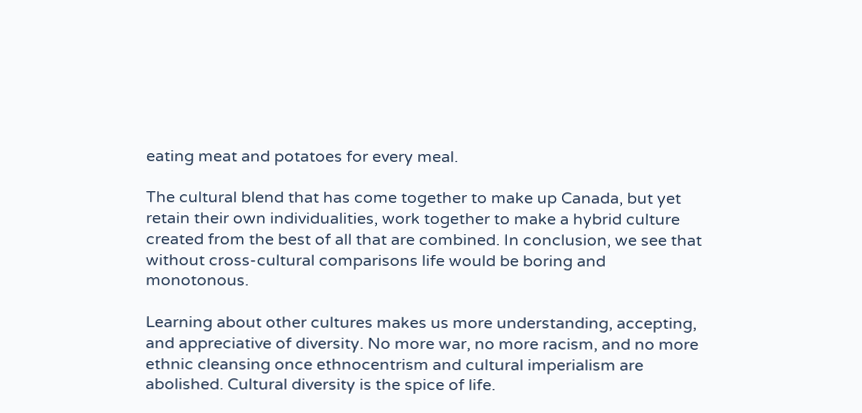eating meat and potatoes for every meal.

The cultural blend that has come together to make up Canada, but yet retain their own individualities, work together to make a hybrid culture created from the best of all that are combined. In conclusion, we see that without cross-cultural comparisons life would be boring and monotonous.

Learning about other cultures makes us more understanding, accepting, and appreciative of diversity. No more war, no more racism, and no more ethnic cleansing once ethnocentrism and cultural imperialism are abolished. Cultural diversity is the spice of life.